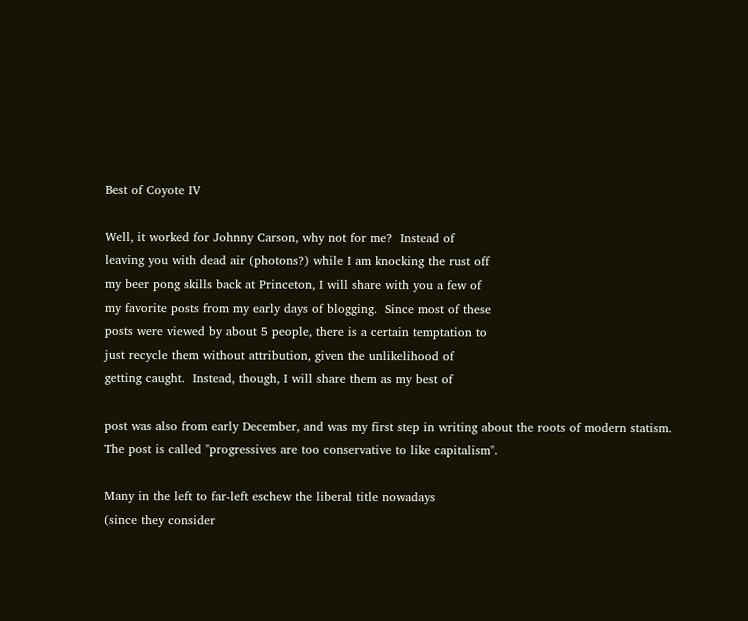Best of Coyote IV

Well, it worked for Johnny Carson, why not for me?  Instead of
leaving you with dead air (photons?) while I am knocking the rust off
my beer pong skills back at Princeton, I will share with you a few of
my favorite posts from my early days of blogging.  Since most of these
posts were viewed by about 5 people, there is a certain temptation to
just recycle them without attribution, given the unlikelihood of
getting caught.  Instead, though, I will share them as my best of

post was also from early December, and was my first step in writing about the roots of modern statism.  The post is called "progressives are too conservative to like capitalism".

Many in the left to far-left eschew the liberal title nowadays
(since they consider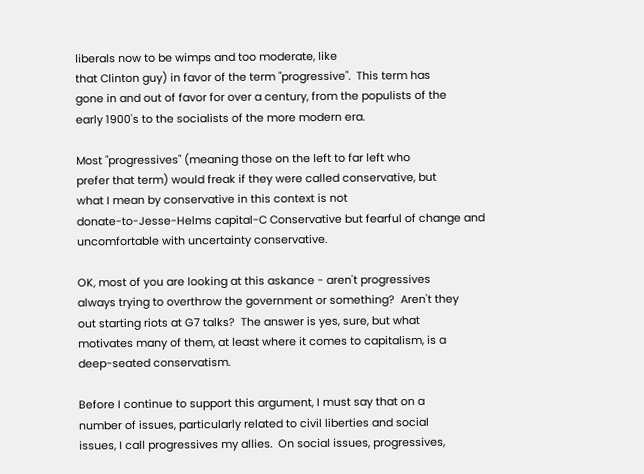liberals now to be wimps and too moderate, like
that Clinton guy) in favor of the term "progressive".  This term has
gone in and out of favor for over a century, from the populists of the
early 1900's to the socialists of the more modern era.

Most "progressives" (meaning those on the left to far left who
prefer that term) would freak if they were called conservative, but
what I mean by conservative in this context is not
donate-to-Jesse-Helms capital-C Conservative but fearful of change and
uncomfortable with uncertainty conservative.

OK, most of you are looking at this askance - aren't progressives
always trying to overthrow the government or something?  Aren't they
out starting riots at G7 talks?  The answer is yes, sure, but what
motivates many of them, at least where it comes to capitalism, is a
deep-seated conservatism.

Before I continue to support this argument, I must say that on a
number of issues, particularly related to civil liberties and social
issues, I call progressives my allies.  On social issues, progressives,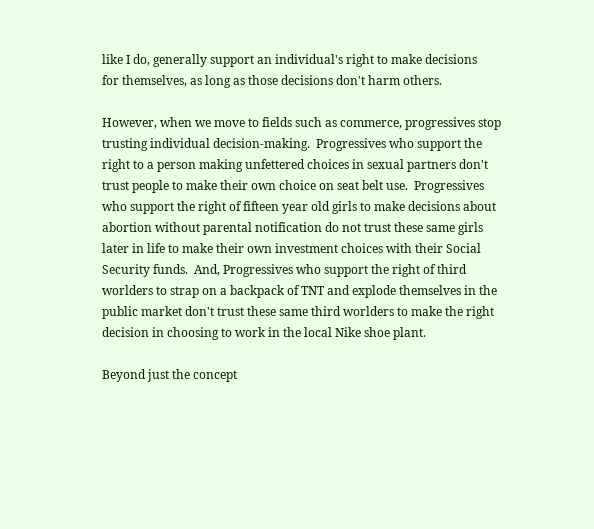like I do, generally support an individual's right to make decisions
for themselves, as long as those decisions don't harm others.

However, when we move to fields such as commerce, progressives stop
trusting individual decision-making.  Progressives who support the
right to a person making unfettered choices in sexual partners don't
trust people to make their own choice on seat belt use.  Progressives
who support the right of fifteen year old girls to make decisions about
abortion without parental notification do not trust these same girls
later in life to make their own investment choices with their Social
Security funds.  And, Progressives who support the right of third
worlders to strap on a backpack of TNT and explode themselves in the
public market don't trust these same third worlders to make the right
decision in choosing to work in the local Nike shoe plant.

Beyond just the concept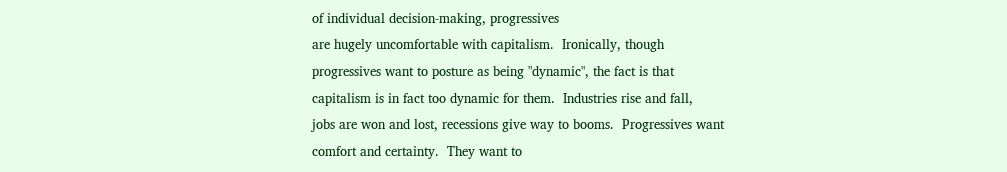of individual decision-making, progressives
are hugely uncomfortable with capitalism.  Ironically, though
progressives want to posture as being "dynamic", the fact is that
capitalism is in fact too dynamic for them.  Industries rise and fall,
jobs are won and lost, recessions give way to booms.  Progressives want
comfort and certainty.  They want to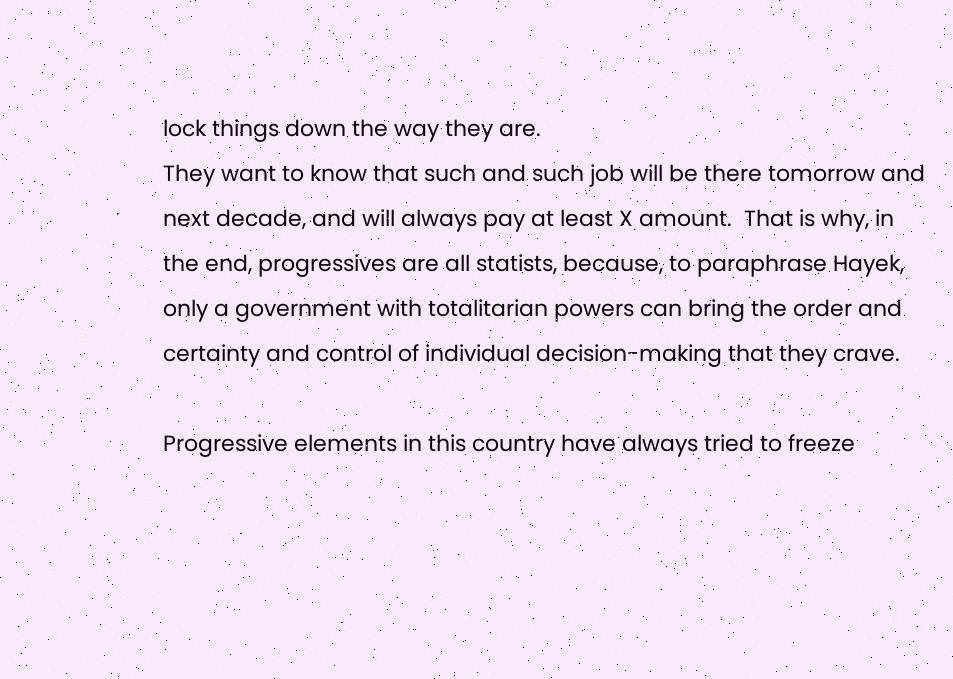lock things down the way they are.
They want to know that such and such job will be there tomorrow and
next decade, and will always pay at least X amount.  That is why, in
the end, progressives are all statists, because, to paraphrase Hayek,
only a government with totalitarian powers can bring the order and
certainty and control of individual decision-making that they crave.

Progressive elements in this country have always tried to freeze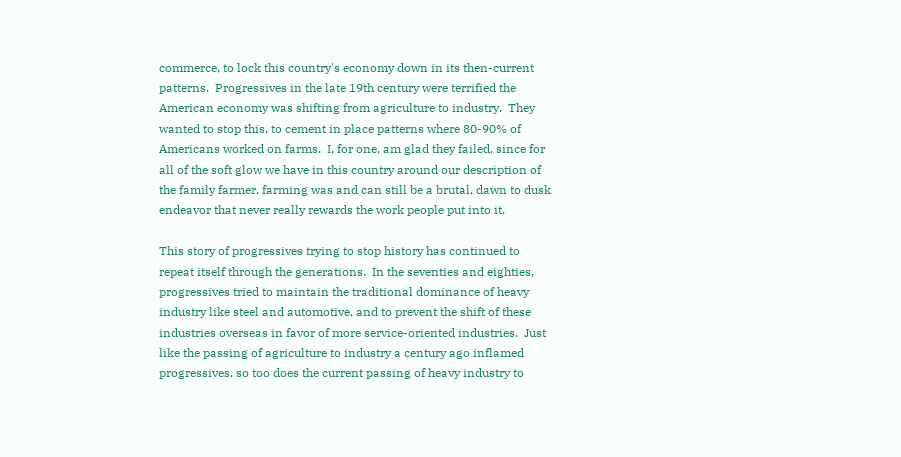commerce, to lock this country's economy down in its then-current
patterns.  Progressives in the late 19th century were terrified the
American economy was shifting from agriculture to industry.  They
wanted to stop this, to cement in place patterns where 80-90% of
Americans worked on farms.  I, for one, am glad they failed, since for
all of the soft glow we have in this country around our description of
the family farmer, farming was and can still be a brutal, dawn to dusk
endeavor that never really rewards the work people put into it.

This story of progressives trying to stop history has continued to
repeat itself through the generations.  In the seventies and eighties,
progressives tried to maintain the traditional dominance of heavy
industry like steel and automotive, and to prevent the shift of these
industries overseas in favor of more service-oriented industries.  Just
like the passing of agriculture to industry a century ago inflamed
progressives, so too does the current passing of heavy industry to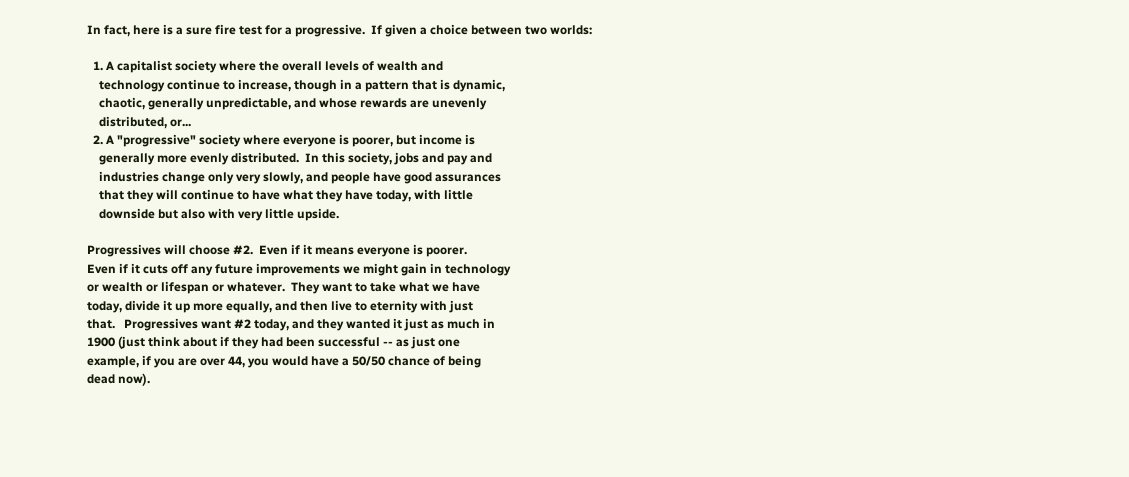In fact, here is a sure fire test for a progressive.  If given a choice between two worlds:

  1. A capitalist society where the overall levels of wealth and
    technology continue to increase, though in a pattern that is dynamic,
    chaotic, generally unpredictable, and whose rewards are unevenly
    distributed, or...
  2. A "progressive" society where everyone is poorer, but income is
    generally more evenly distributed.  In this society, jobs and pay and
    industries change only very slowly, and people have good assurances
    that they will continue to have what they have today, with little
    downside but also with very little upside.

Progressives will choose #2.  Even if it means everyone is poorer.
Even if it cuts off any future improvements we might gain in technology
or wealth or lifespan or whatever.  They want to take what we have
today, divide it up more equally, and then live to eternity with just
that.   Progressives want #2 today, and they wanted it just as much in
1900 (just think about if they had been successful -- as just one
example, if you are over 44, you would have a 50/50 chance of being
dead now).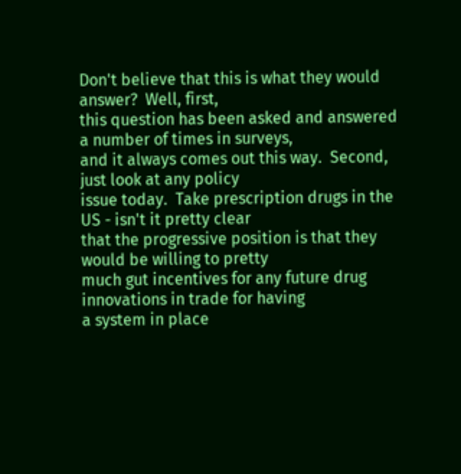Don't believe that this is what they would answer?  Well, first,
this question has been asked and answered a number of times in surveys,
and it always comes out this way.  Second, just look at any policy
issue today.  Take prescription drugs in the US - isn't it pretty clear
that the progressive position is that they would be willing to pretty
much gut incentives for any future drug innovations in trade for having
a system in place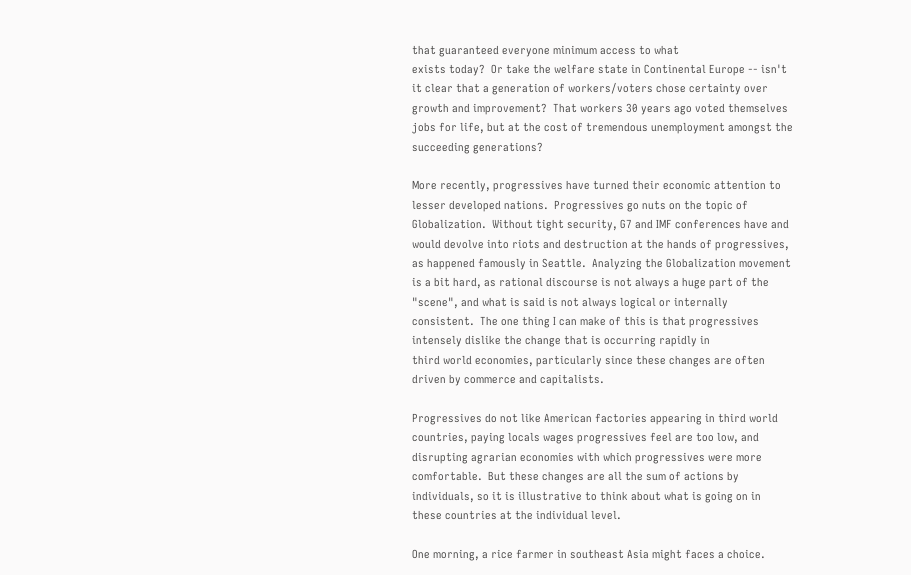that guaranteed everyone minimum access to what
exists today?  Or take the welfare state in Continental Europe -- isn't
it clear that a generation of workers/voters chose certainty over
growth and improvement?  That workers 30 years ago voted themselves
jobs for life, but at the cost of tremendous unemployment amongst the
succeeding generations?

More recently, progressives have turned their economic attention to
lesser developed nations.  Progressives go nuts on the topic of
Globalization.  Without tight security, G7 and IMF conferences have and
would devolve into riots and destruction at the hands of progressives,
as happened famously in Seattle.  Analyzing the Globalization movement
is a bit hard, as rational discourse is not always a huge part of the
"scene", and what is said is not always logical or internally
consistent.  The one thing I can make of this is that progressives
intensely dislike the change that is occurring rapidly in
third world economies, particularly since these changes are often
driven by commerce and capitalists.

Progressives do not like American factories appearing in third world
countries, paying locals wages progressives feel are too low, and
disrupting agrarian economies with which progressives were more
comfortable.  But these changes are all the sum of actions by
individuals, so it is illustrative to think about what is going on in
these countries at the individual level.

One morning, a rice farmer in southeast Asia might faces a choice.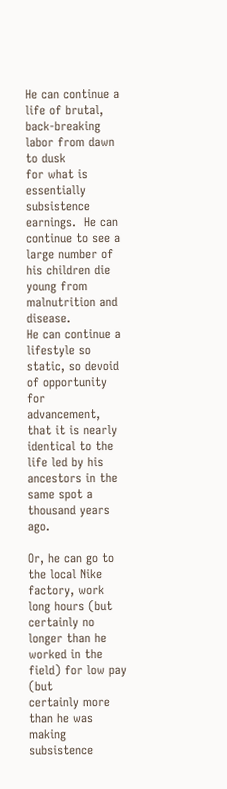He can continue a life of brutal, back-breaking labor from dawn to dusk
for what is essentially subsistence earnings.  He can continue to see a
large number of his children die young from malnutrition and disease.
He can continue a lifestyle so static, so devoid of opportunity for
advancement, that it is nearly identical to the life led by his
ancestors in the same spot a thousand years ago.

Or, he can go to the local Nike factory, work long hours (but
certainly no longer than he worked in the field) for low pay (but
certainly more than he was making subsistence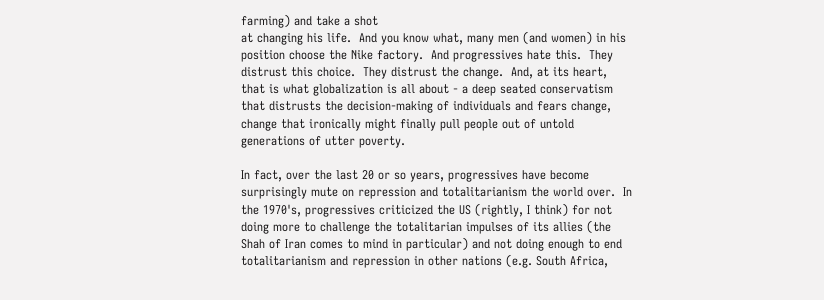farming) and take a shot
at changing his life.  And you know what, many men (and women) in his
position choose the Nike factory.  And progressives hate this.  They
distrust this choice.  They distrust the change.  And, at its heart,
that is what globalization is all about - a deep seated conservatism
that distrusts the decision-making of individuals and fears change,
change that ironically might finally pull people out of untold
generations of utter poverty.

In fact, over the last 20 or so years, progressives have become
surprisingly mute on repression and totalitarianism the world over.  In
the 1970's, progressives criticized the US (rightly, I think) for not
doing more to challenge the totalitarian impulses of its allies (the
Shah of Iran comes to mind in particular) and not doing enough to end
totalitarianism and repression in other nations (e.g. South Africa,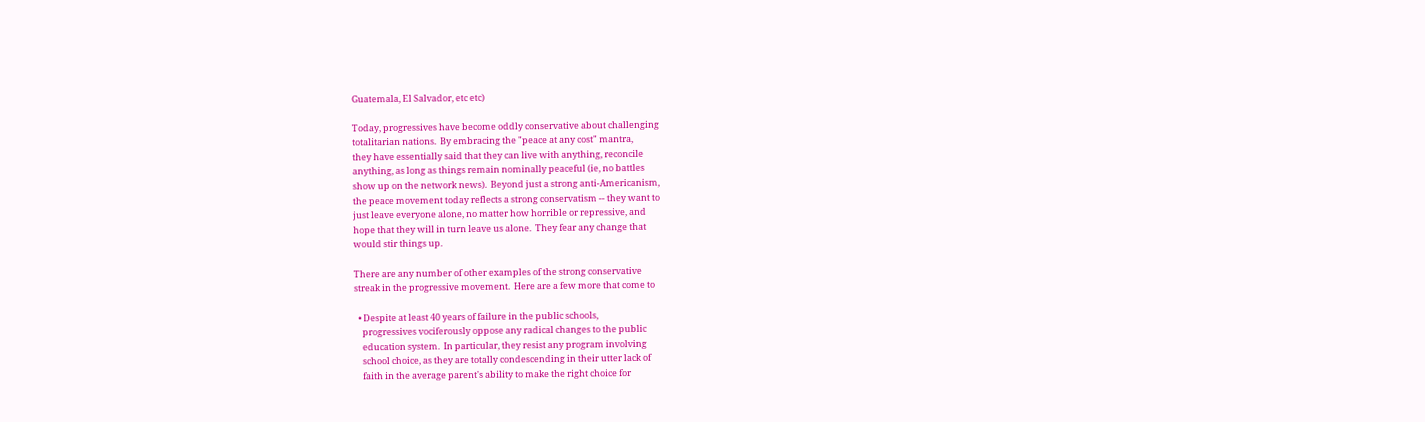Guatemala, El Salvador, etc etc)

Today, progressives have become oddly conservative about challenging
totalitarian nations.  By embracing the "peace at any cost" mantra,
they have essentially said that they can live with anything, reconcile
anything, as long as things remain nominally peaceful (ie, no battles
show up on the network news).  Beyond just a strong anti-Americanism,
the peace movement today reflects a strong conservatism -- they want to
just leave everyone alone, no matter how horrible or repressive, and
hope that they will in turn leave us alone.  They fear any change that
would stir things up.

There are any number of other examples of the strong conservative
streak in the progressive movement.  Here are a few more that come to

  • Despite at least 40 years of failure in the public schools,
    progressives vociferously oppose any radical changes to the public
    education system.  In particular, they resist any program involving
    school choice, as they are totally condescending in their utter lack of
    faith in the average parent's ability to make the right choice for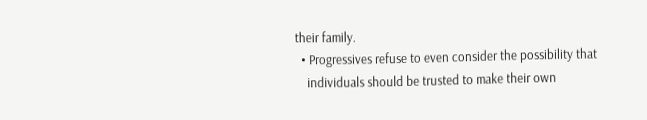their family.
  • Progressives refuse to even consider the possibility that
    individuals should be trusted to make their own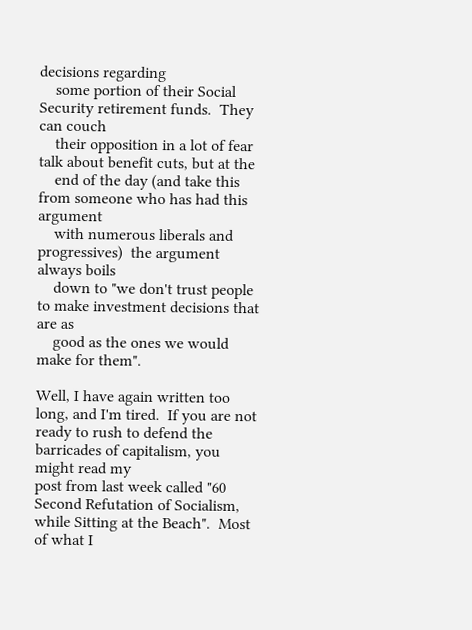decisions regarding
    some portion of their Social Security retirement funds.  They can couch
    their opposition in a lot of fear talk about benefit cuts, but at the
    end of the day (and take this from someone who has had this argument
    with numerous liberals and progressives)  the argument always boils
    down to "we don't trust people to make investment decisions that are as
    good as the ones we would make for them".

Well, I have again written too long, and I'm tired.  If you are not
ready to rush to defend the barricades of capitalism, you might read my
post from last week called "60 Second Refutation of Socialism, while Sitting at the Beach".  Most of what I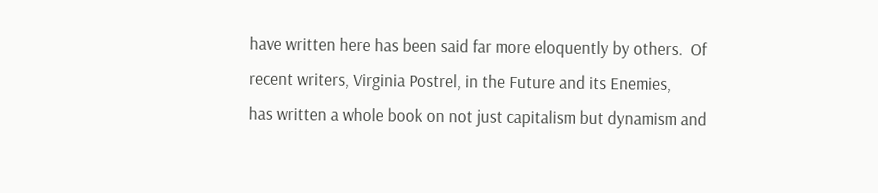have written here has been said far more eloquently by others.  Of recent writers, Virginia Postrel, in the Future and its Enemies,
has written a whole book on not just capitalism but dynamism and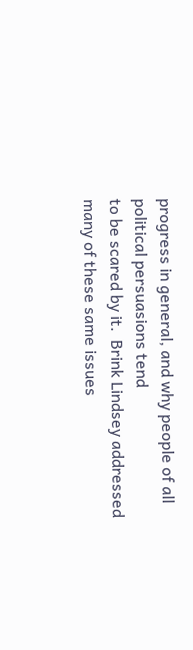progress in general, and why people of all political persuasions tend
to be scared by it.  Brink Lindsey addressed many of these same issues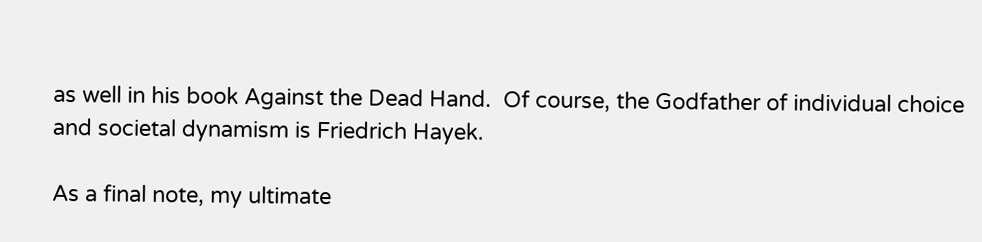as well in his book Against the Dead Hand.  Of course, the Godfather of individual choice and societal dynamism is Friedrich Hayek.

As a final note, my ultimate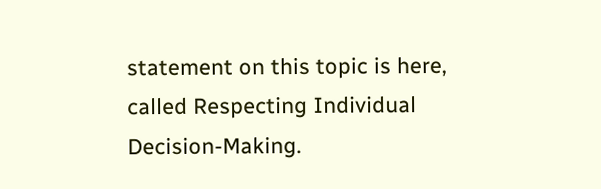statement on this topic is here, called Respecting Individual Decision-Making.